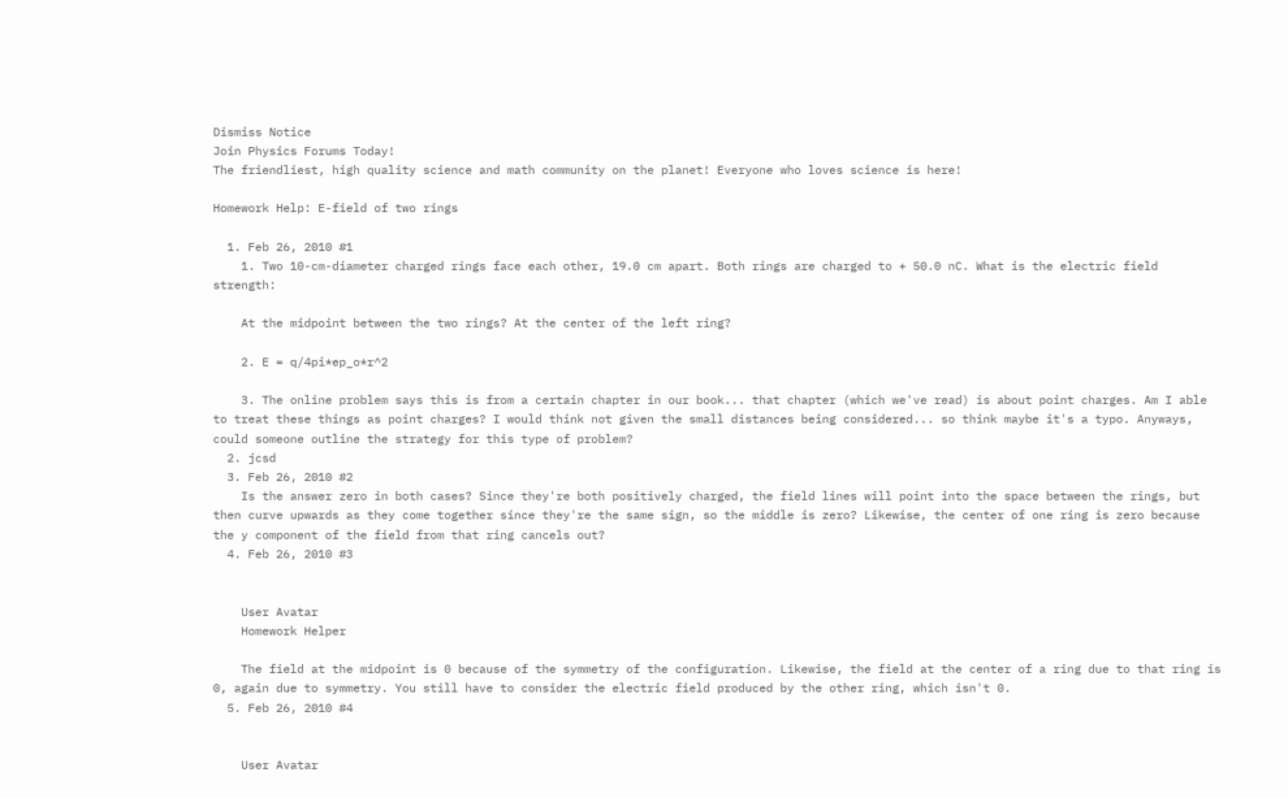Dismiss Notice
Join Physics Forums Today!
The friendliest, high quality science and math community on the planet! Everyone who loves science is here!

Homework Help: E-field of two rings

  1. Feb 26, 2010 #1
    1. Two 10-cm-diameter charged rings face each other, 19.0 cm apart. Both rings are charged to + 50.0 nC. What is the electric field strength:

    At the midpoint between the two rings? At the center of the left ring?

    2. E = q/4pi*ep_o*r^2

    3. The online problem says this is from a certain chapter in our book... that chapter (which we've read) is about point charges. Am I able to treat these things as point charges? I would think not given the small distances being considered... so think maybe it's a typo. Anyways, could someone outline the strategy for this type of problem?
  2. jcsd
  3. Feb 26, 2010 #2
    Is the answer zero in both cases? Since they're both positively charged, the field lines will point into the space between the rings, but then curve upwards as they come together since they're the same sign, so the middle is zero? Likewise, the center of one ring is zero because the y component of the field from that ring cancels out?
  4. Feb 26, 2010 #3


    User Avatar
    Homework Helper

    The field at the midpoint is 0 because of the symmetry of the configuration. Likewise, the field at the center of a ring due to that ring is 0, again due to symmetry. You still have to consider the electric field produced by the other ring, which isn't 0.
  5. Feb 26, 2010 #4


    User Avatar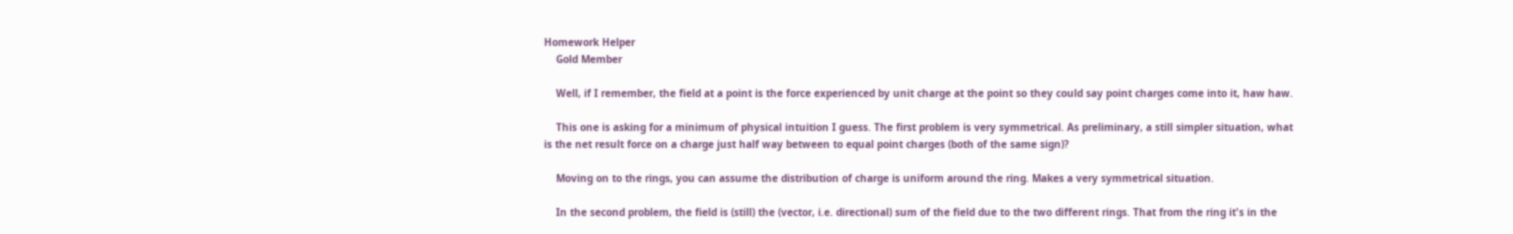Homework Helper
    Gold Member

    Well, if I remember, the field at a point is the force experienced by unit charge at the point so they could say point charges come into it, haw haw.

    This one is asking for a minimum of physical intuition I guess. The first problem is very symmetrical. As preliminary, a still simpler situation, what is the net result force on a charge just half way between to equal point charges (both of the same sign)?

    Moving on to the rings, you can assume the distribution of charge is uniform around the ring. Makes a very symmetrical situation.

    In the second problem, the field is (still) the (vector, i.e. directional) sum of the field due to the two different rings. That from the ring it's in the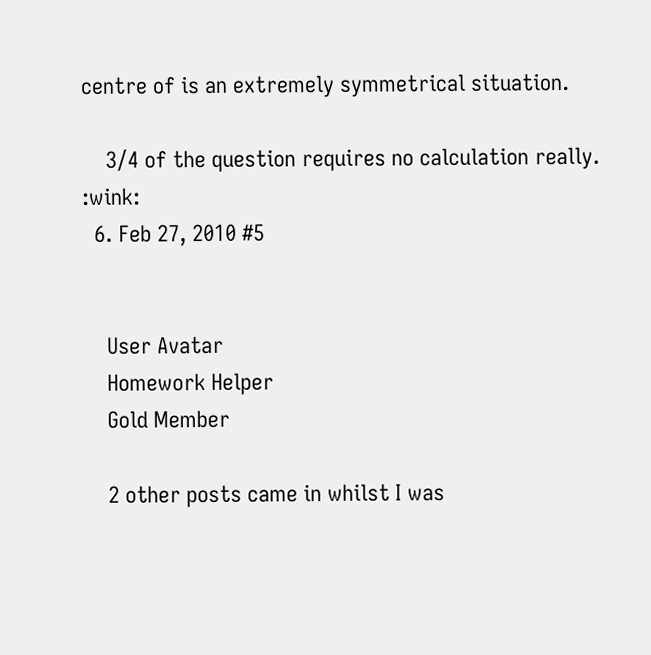centre of is an extremely symmetrical situation.

    3/4 of the question requires no calculation really. :wink:
  6. Feb 27, 2010 #5


    User Avatar
    Homework Helper
    Gold Member

    2 other posts came in whilst I was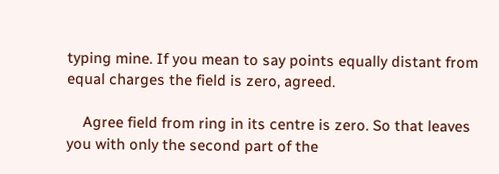typing mine. If you mean to say points equally distant from equal charges the field is zero, agreed.

    Agree field from ring in its centre is zero. So that leaves you with only the second part of the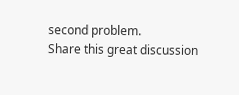second problem.
Share this great discussion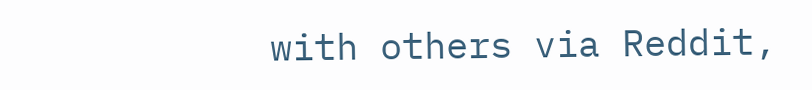with others via Reddit,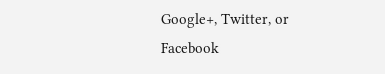Google+, Twitter, or Facebook